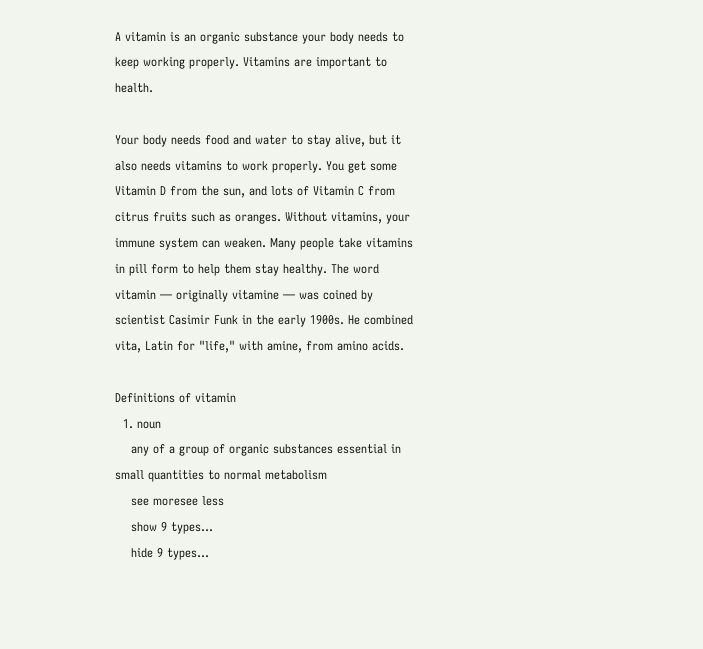A vitamin is an organic substance your body needs to keep working properly. Vitamins are important to health.

Your body needs food and water to stay alive, but it also needs vitamins to work properly. You get some Vitamin D from the sun, and lots of Vitamin C from citrus fruits such as oranges. Without vitamins, your immune system can weaken. Many people take vitamins in pill form to help them stay healthy. The word vitamin — originally vitamine — was coined by scientist Casimir Funk in the early 1900s. He combined vita, Latin for "life," with amine, from amino acids.

Definitions of vitamin
  1. noun
    any of a group of organic substances essential in small quantities to normal metabolism
    see moresee less
    show 9 types...
    hide 9 types...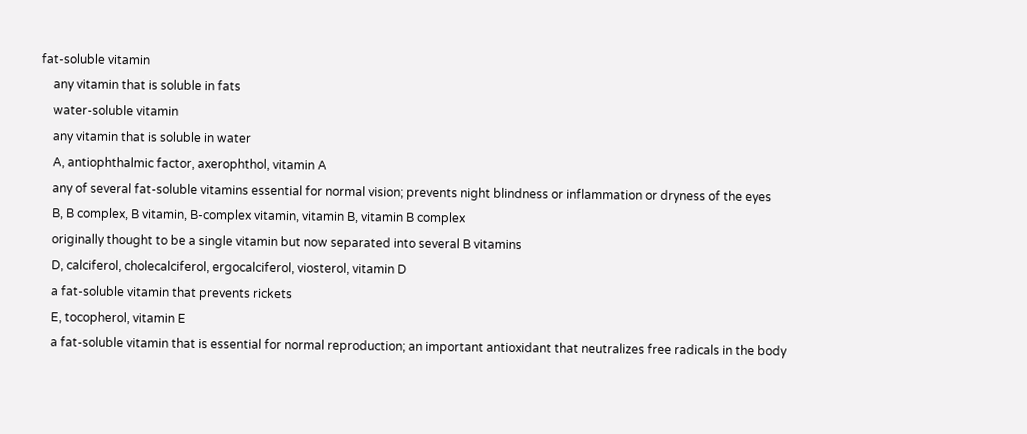fat-soluble vitamin
    any vitamin that is soluble in fats
    water-soluble vitamin
    any vitamin that is soluble in water
    A, antiophthalmic factor, axerophthol, vitamin A
    any of several fat-soluble vitamins essential for normal vision; prevents night blindness or inflammation or dryness of the eyes
    B, B complex, B vitamin, B-complex vitamin, vitamin B, vitamin B complex
    originally thought to be a single vitamin but now separated into several B vitamins
    D, calciferol, cholecalciferol, ergocalciferol, viosterol, vitamin D
    a fat-soluble vitamin that prevents rickets
    E, tocopherol, vitamin E
    a fat-soluble vitamin that is essential for normal reproduction; an important antioxidant that neutralizes free radicals in the body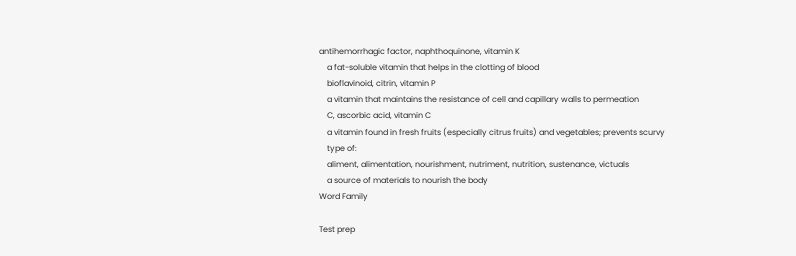antihemorrhagic factor, naphthoquinone, vitamin K
    a fat-soluble vitamin that helps in the clotting of blood
    bioflavinoid, citrin, vitamin P
    a vitamin that maintains the resistance of cell and capillary walls to permeation
    C, ascorbic acid, vitamin C
    a vitamin found in fresh fruits (especially citrus fruits) and vegetables; prevents scurvy
    type of:
    aliment, alimentation, nourishment, nutriment, nutrition, sustenance, victuals
    a source of materials to nourish the body
Word Family

Test prep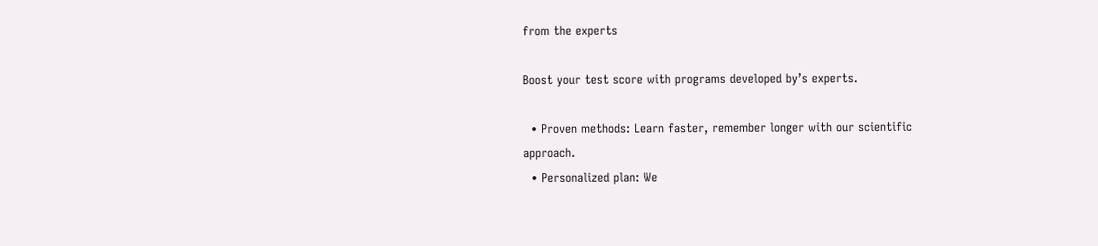from the experts

Boost your test score with programs developed by’s experts.

  • Proven methods: Learn faster, remember longer with our scientific approach.
  • Personalized plan: We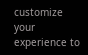customize your experience to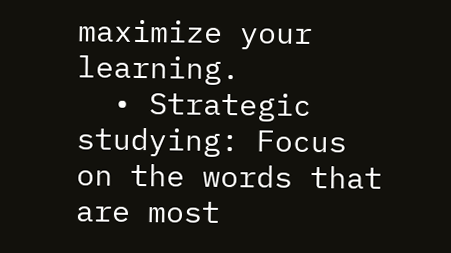maximize your learning.
  • Strategic studying: Focus on the words that are most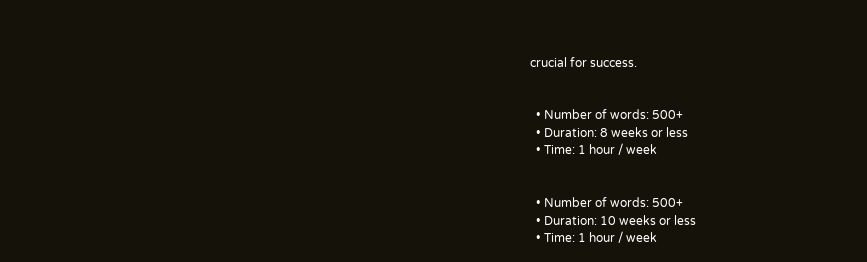crucial for success.


  • Number of words: 500+
  • Duration: 8 weeks or less
  • Time: 1 hour / week


  • Number of words: 500+
  • Duration: 10 weeks or less
  • Time: 1 hour / week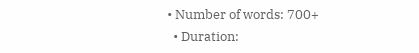• Number of words: 700+
  • Duration: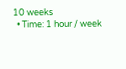10 weeks
  • Time: 1 hour / week